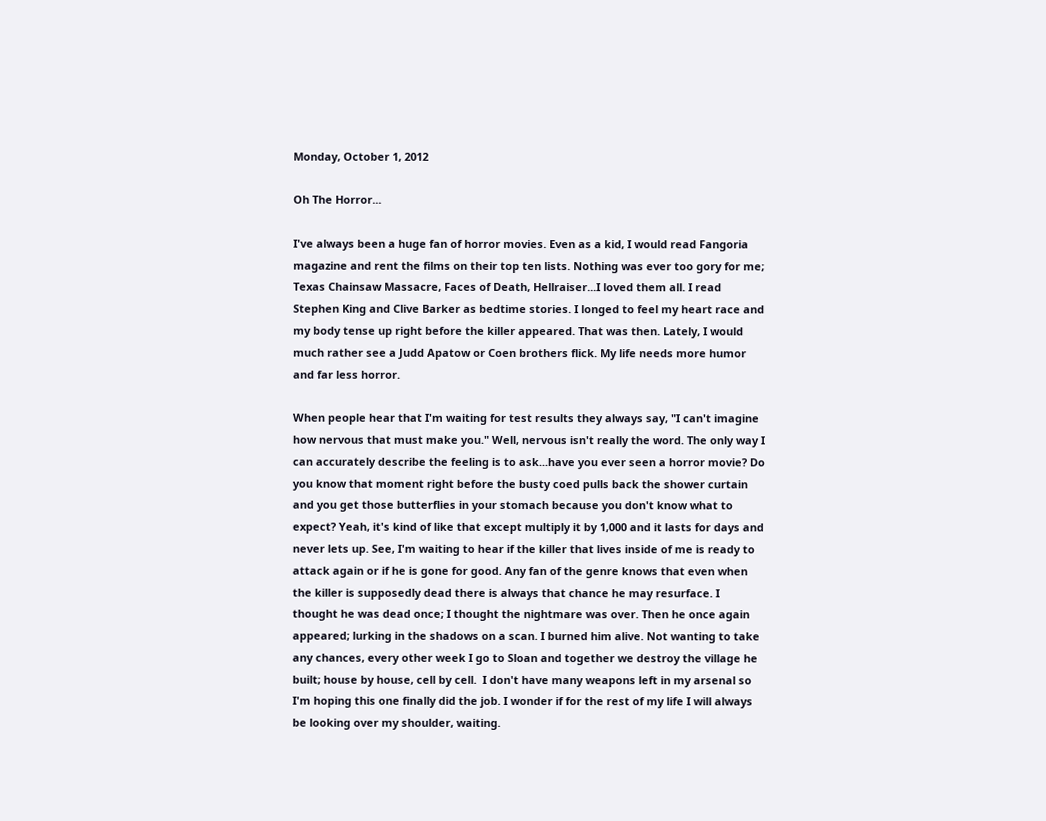Monday, October 1, 2012

Oh The Horror...

I've always been a huge fan of horror movies. Even as a kid, I would read Fangoria magazine and rent the films on their top ten lists. Nothing was ever too gory for me; Texas Chainsaw Massacre, Faces of Death, Hellraiser...I loved them all. I read Stephen King and Clive Barker as bedtime stories. I longed to feel my heart race and my body tense up right before the killer appeared. That was then. Lately, I would much rather see a Judd Apatow or Coen brothers flick. My life needs more humor and far less horror.

When people hear that I'm waiting for test results they always say, "I can't imagine how nervous that must make you." Well, nervous isn't really the word. The only way I can accurately describe the feeling is to ask...have you ever seen a horror movie? Do you know that moment right before the busty coed pulls back the shower curtain and you get those butterflies in your stomach because you don't know what to expect? Yeah, it's kind of like that except multiply it by 1,000 and it lasts for days and never lets up. See, I'm waiting to hear if the killer that lives inside of me is ready to attack again or if he is gone for good. Any fan of the genre knows that even when the killer is supposedly dead there is always that chance he may resurface. I thought he was dead once; I thought the nightmare was over. Then he once again appeared; lurking in the shadows on a scan. I burned him alive. Not wanting to take any chances, every other week I go to Sloan and together we destroy the village he built; house by house, cell by cell.  I don't have many weapons left in my arsenal so I'm hoping this one finally did the job. I wonder if for the rest of my life I will always be looking over my shoulder, waiting.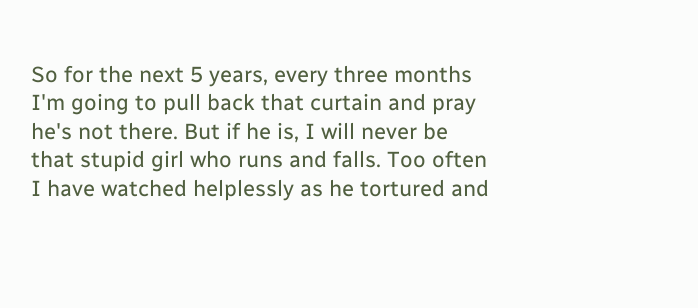So for the next 5 years, every three months I'm going to pull back that curtain and pray he's not there. But if he is, I will never be that stupid girl who runs and falls. Too often I have watched helplessly as he tortured and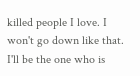killed people I love. I won't go down like that. I'll be the one who is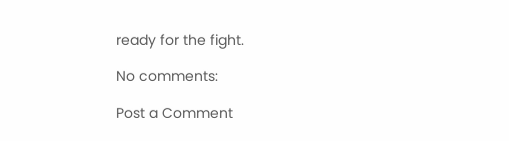ready for the fight.

No comments:

Post a Comment